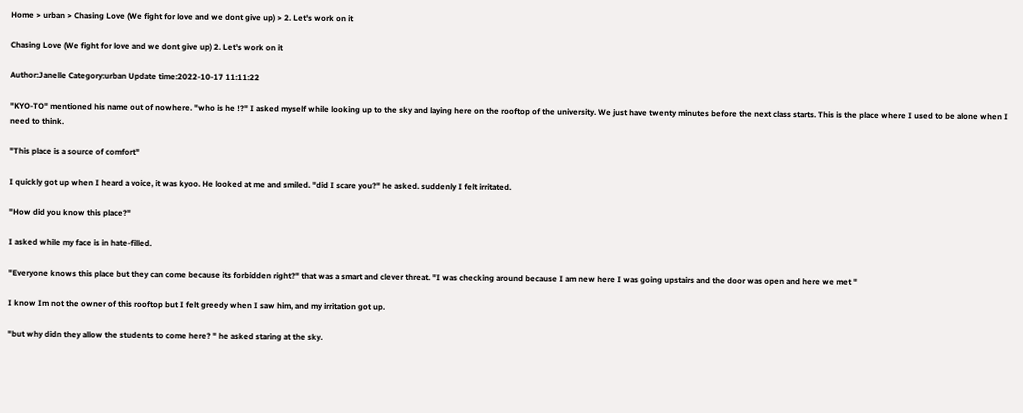Home > urban > Chasing Love (We fight for love and we dont give up) > 2. Let's work on it

Chasing Love (We fight for love and we dont give up) 2. Let's work on it

Author:Janelle Category:urban Update time:2022-10-17 11:11:22

"KYO-TO" mentioned his name out of nowhere. "who is he !?" I asked myself while looking up to the sky and laying here on the rooftop of the university. We just have twenty minutes before the next class starts. This is the place where I used to be alone when I need to think.

"This place is a source of comfort"

I quickly got up when I heard a voice, it was kyoo. He looked at me and smiled. "did I scare you?" he asked. suddenly I felt irritated.

"How did you know this place?"

I asked while my face is in hate-filled.

"Everyone knows this place but they can come because its forbidden right?" that was a smart and clever threat. "I was checking around because I am new here I was going upstairs and the door was open and here we met "

I know Im not the owner of this rooftop but I felt greedy when I saw him, and my irritation got up.

"but why didn they allow the students to come here? " he asked staring at the sky.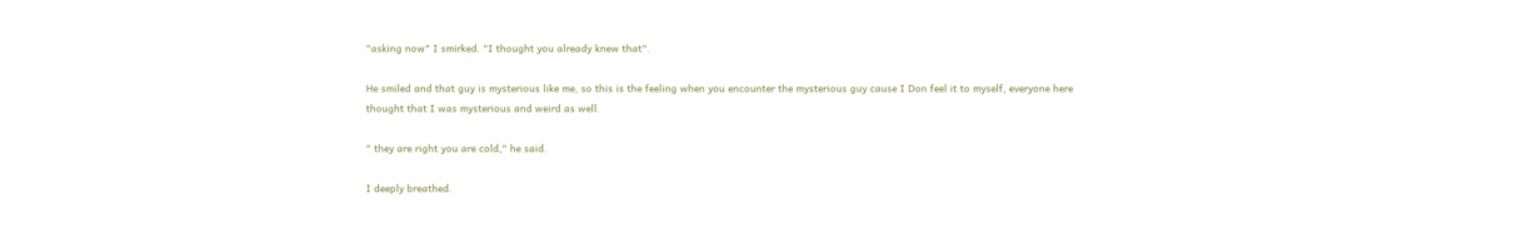"asking now" I smirked. "I thought you already knew that".

He smiled and that guy is mysterious like me, so this is the feeling when you encounter the mysterious guy cause I Don feel it to myself, everyone here thought that I was mysterious and weird as well.

" they are right you are cold," he said.

I deeply breathed.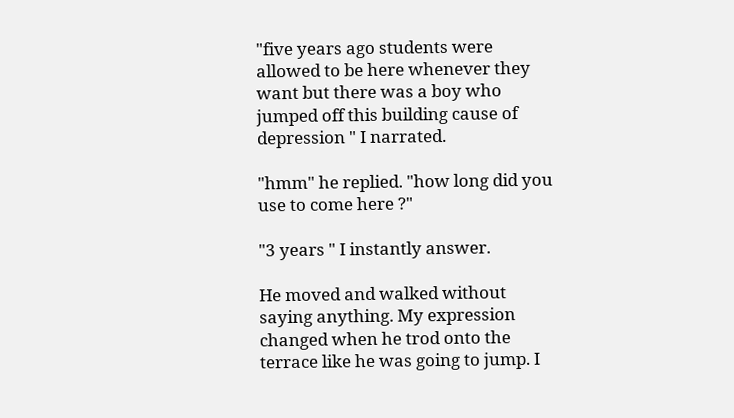"five years ago students were allowed to be here whenever they want but there was a boy who jumped off this building cause of depression " I narrated.

"hmm" he replied. "how long did you use to come here ?"

"3 years " I instantly answer.

He moved and walked without saying anything. My expression changed when he trod onto the terrace like he was going to jump. I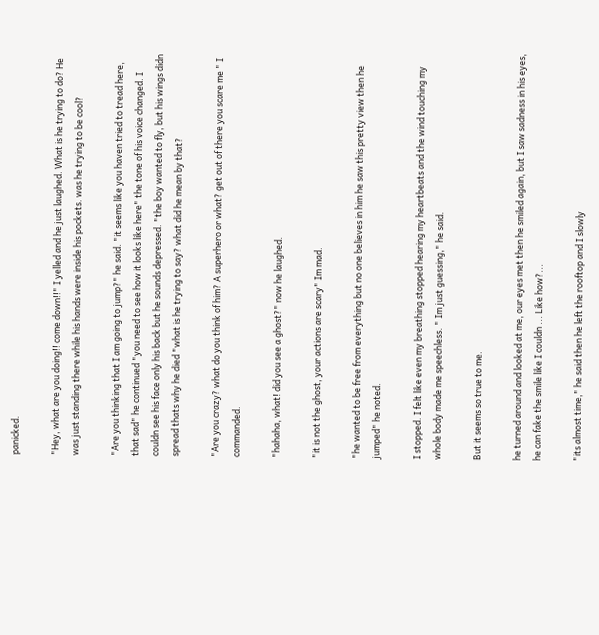panicked.

"Hey, what are you doing!! come down!!" I yelled and he just laughed. What is he trying to do? He was just standing there while his hands were inside his pockets. was he trying to be cool?

"Are you thinking that I am going to jump?" he said. "it seems like you haven tried to tread here, that sad" he continued "you need to see how it looks like here" the tone of his voice changed. I couldn see his face only his back but he sounds depressed. "the boy wanted to fly, but his wings didn spread thats why he died "what is he trying to say? what did he mean by that?

"Are you crazy? what do you think of him? A superhero or what? get out of there you scare me " I commanded.

"hahaha, what! did you see a ghost?" now he laughed.

"it is not the ghost, your actions are scary" Im mad.

"he wanted to be free from everything but no one believes in him he saw this pretty view then he jumped" he noted.

I stopped. I felt like even my breathing stopped hearing my heartbeats and the wind touching my whole body made me speechless. " Im just guessing," he said.

But it seems so true to me.

he turned around and looked at me, our eyes met then he smiled again, but I saw sadness in his eyes, he can fake the smile like I couldn ... Like how?...

"its almost time," he said then he left the rooftop and I slowly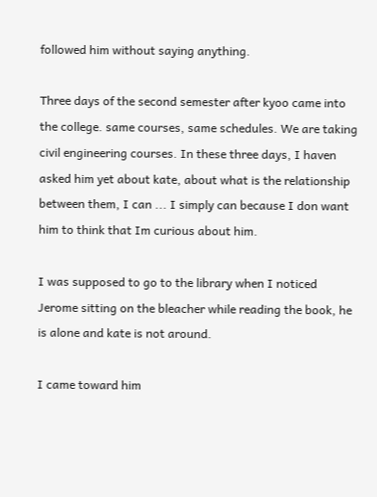followed him without saying anything.

Three days of the second semester after kyoo came into the college. same courses, same schedules. We are taking civil engineering courses. In these three days, I haven asked him yet about kate, about what is the relationship between them, I can ... I simply can because I don want him to think that Im curious about him.

I was supposed to go to the library when I noticed Jerome sitting on the bleacher while reading the book, he is alone and kate is not around.

I came toward him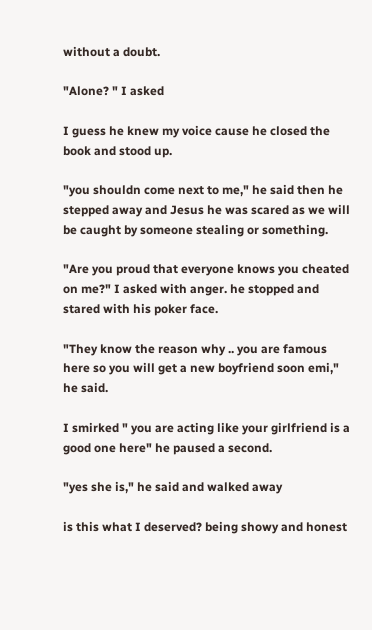without a doubt.

"Alone? " I asked

I guess he knew my voice cause he closed the book and stood up.

"you shouldn come next to me," he said then he stepped away and Jesus he was scared as we will be caught by someone stealing or something.

"Are you proud that everyone knows you cheated on me?" I asked with anger. he stopped and stared with his poker face.

"They know the reason why .. you are famous here so you will get a new boyfriend soon emi," he said.

I smirked " you are acting like your girlfriend is a good one here" he paused a second.

"yes she is," he said and walked away

is this what I deserved? being showy and honest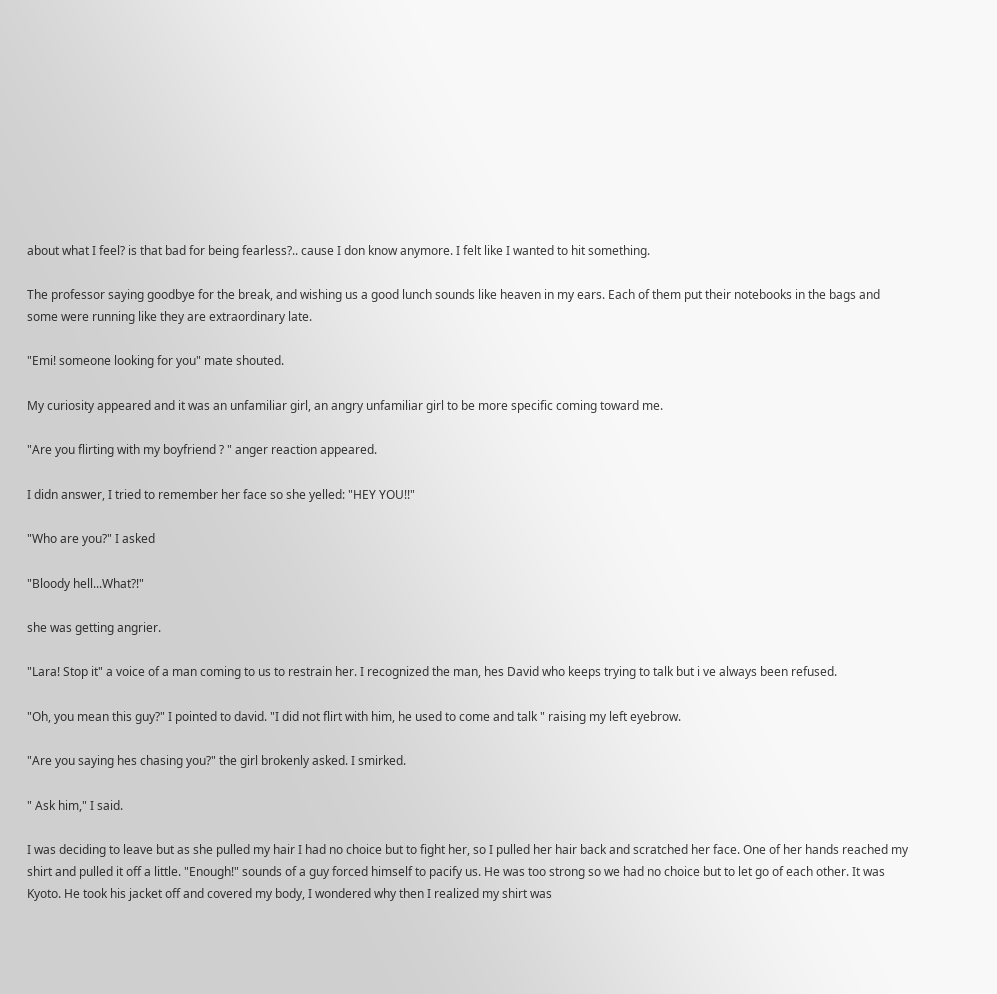about what I feel? is that bad for being fearless?.. cause I don know anymore. I felt like I wanted to hit something.

The professor saying goodbye for the break, and wishing us a good lunch sounds like heaven in my ears. Each of them put their notebooks in the bags and some were running like they are extraordinary late.

"Emi! someone looking for you" mate shouted.

My curiosity appeared and it was an unfamiliar girl, an angry unfamiliar girl to be more specific coming toward me.

"Are you flirting with my boyfriend ? " anger reaction appeared.

I didn answer, I tried to remember her face so she yelled: "HEY YOU!!"

"Who are you?" I asked

"Bloody hell...What?!"

she was getting angrier.

"Lara! Stop it" a voice of a man coming to us to restrain her. I recognized the man, hes David who keeps trying to talk but i ve always been refused.

"Oh, you mean this guy?" I pointed to david. "I did not flirt with him, he used to come and talk " raising my left eyebrow.

"Are you saying hes chasing you?" the girl brokenly asked. I smirked.

" Ask him," I said.

I was deciding to leave but as she pulled my hair I had no choice but to fight her, so I pulled her hair back and scratched her face. One of her hands reached my shirt and pulled it off a little. "Enough!" sounds of a guy forced himself to pacify us. He was too strong so we had no choice but to let go of each other. It was Kyoto. He took his jacket off and covered my body, I wondered why then I realized my shirt was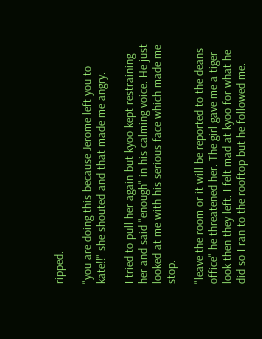ripped.

"you are doing this because Jerome left you to kate!!" she shouted and that made me angry.

I tried to pull her again but kyoo kept restraining her and said "enough" in his calming voice. He just looked at me with his serious face which made me stop.

"leave the room or it will be reported to the deans office" he threatened her. The girl gave me a tiger look then they left. I felt mad at kyoo for what he did so I ran to the rooftop but he followed me.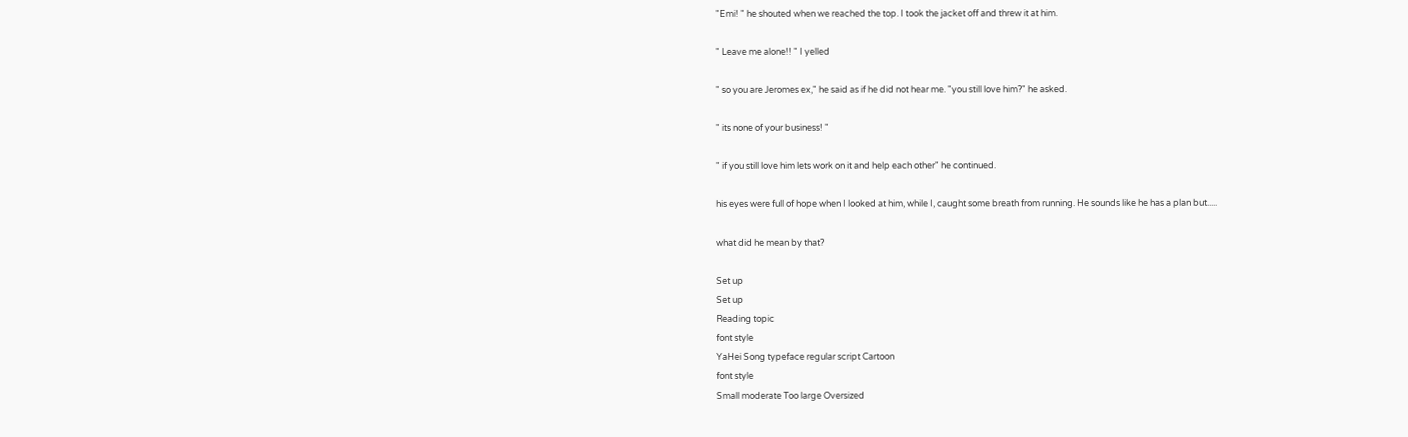"Emi! " he shouted when we reached the top. I took the jacket off and threw it at him.

" Leave me alone!! " I yelled

" so you are Jeromes ex," he said as if he did not hear me. "you still love him?" he asked.

" its none of your business! "

" if you still love him lets work on it and help each other" he continued.

his eyes were full of hope when I looked at him, while I, caught some breath from running. He sounds like he has a plan but.....

what did he mean by that?

Set up
Set up
Reading topic
font style
YaHei Song typeface regular script Cartoon
font style
Small moderate Too large Oversized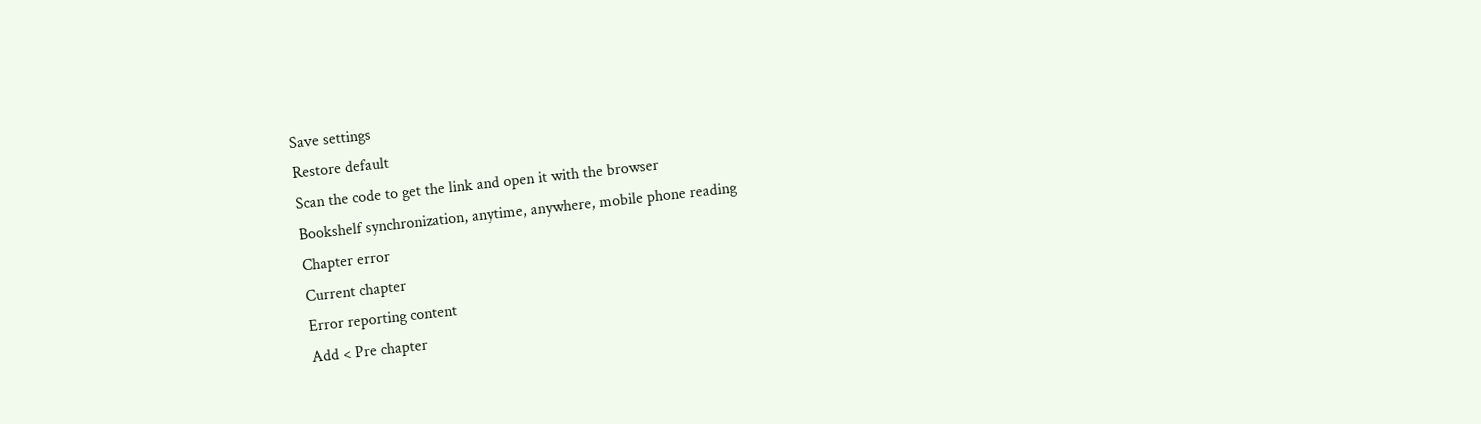Save settings
Restore default
Scan the code to get the link and open it with the browser
Bookshelf synchronization, anytime, anywhere, mobile phone reading
Chapter error
Current chapter
Error reporting content
Add < Pre chapter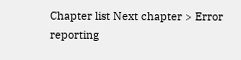Chapter list Next chapter > Error reporting